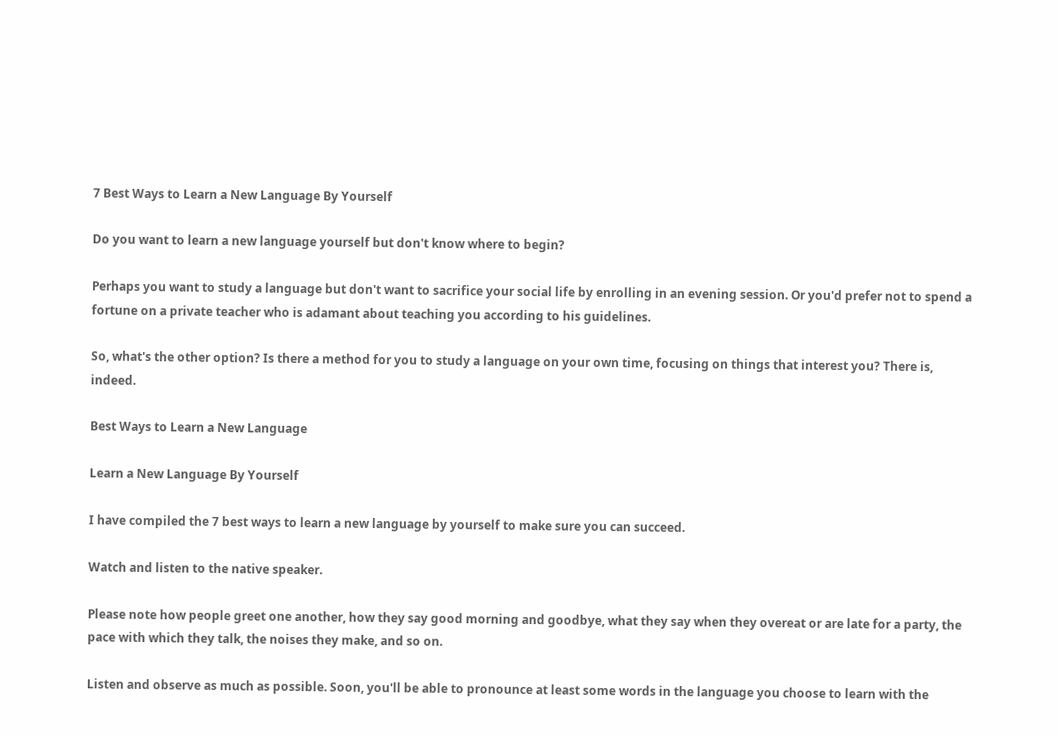7 Best Ways to Learn a New Language By Yourself

Do you want to learn a new language yourself but don't know where to begin?

Perhaps you want to study a language but don't want to sacrifice your social life by enrolling in an evening session. Or you'd prefer not to spend a fortune on a private teacher who is adamant about teaching you according to his guidelines.

So, what's the other option? Is there a method for you to study a language on your own time, focusing on things that interest you? There is, indeed.

Best Ways to Learn a New Language

Learn a New Language By Yourself

I have compiled the 7 best ways to learn a new language by yourself to make sure you can succeed.

Watch and listen to the native speaker.

Please note how people greet one another, how they say good morning and goodbye, what they say when they overeat or are late for a party, the pace with which they talk, the noises they make, and so on.

Listen and observe as much as possible. Soon, you'll be able to pronounce at least some words in the language you choose to learn with the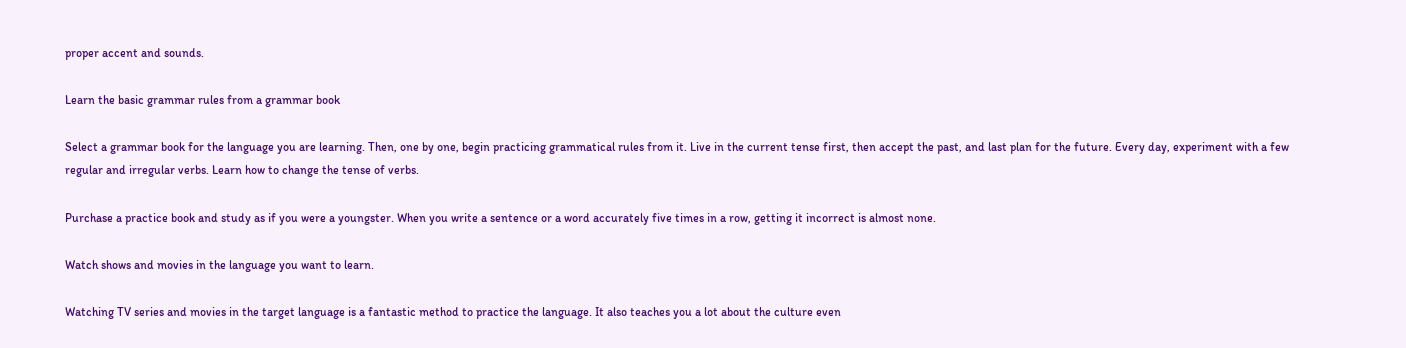proper accent and sounds.

Learn the basic grammar rules from a grammar book

Select a grammar book for the language you are learning. Then, one by one, begin practicing grammatical rules from it. Live in the current tense first, then accept the past, and last plan for the future. Every day, experiment with a few regular and irregular verbs. Learn how to change the tense of verbs.

Purchase a practice book and study as if you were a youngster. When you write a sentence or a word accurately five times in a row, getting it incorrect is almost none.

Watch shows and movies in the language you want to learn.

Watching TV series and movies in the target language is a fantastic method to practice the language. It also teaches you a lot about the culture even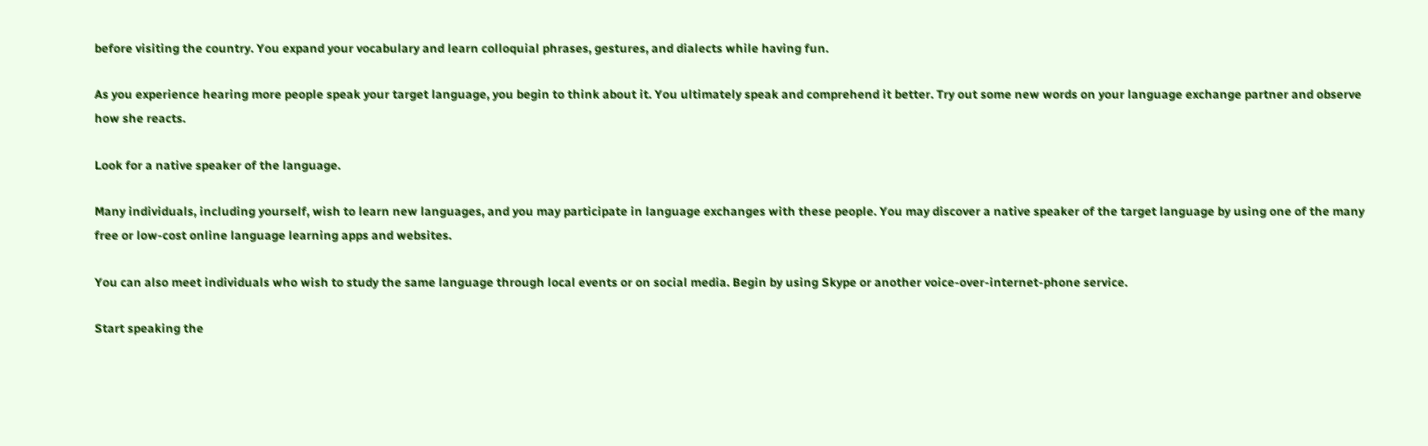before visiting the country. You expand your vocabulary and learn colloquial phrases, gestures, and dialects while having fun.

As you experience hearing more people speak your target language, you begin to think about it. You ultimately speak and comprehend it better. Try out some new words on your language exchange partner and observe how she reacts.

Look for a native speaker of the language.

Many individuals, including yourself, wish to learn new languages, and you may participate in language exchanges with these people. You may discover a native speaker of the target language by using one of the many free or low-cost online language learning apps and websites.

You can also meet individuals who wish to study the same language through local events or on social media. Begin by using Skype or another voice-over-internet-phone service.

Start speaking the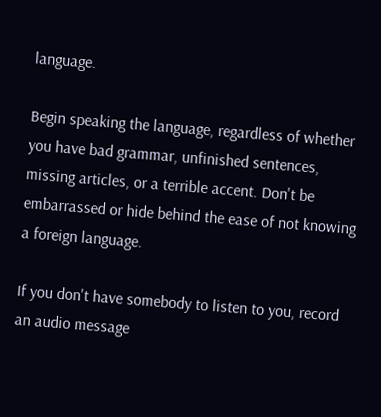language.

Begin speaking the language, regardless of whether you have bad grammar, unfinished sentences, missing articles, or a terrible accent. Don't be embarrassed or hide behind the ease of not knowing a foreign language.

If you don't have somebody to listen to you, record an audio message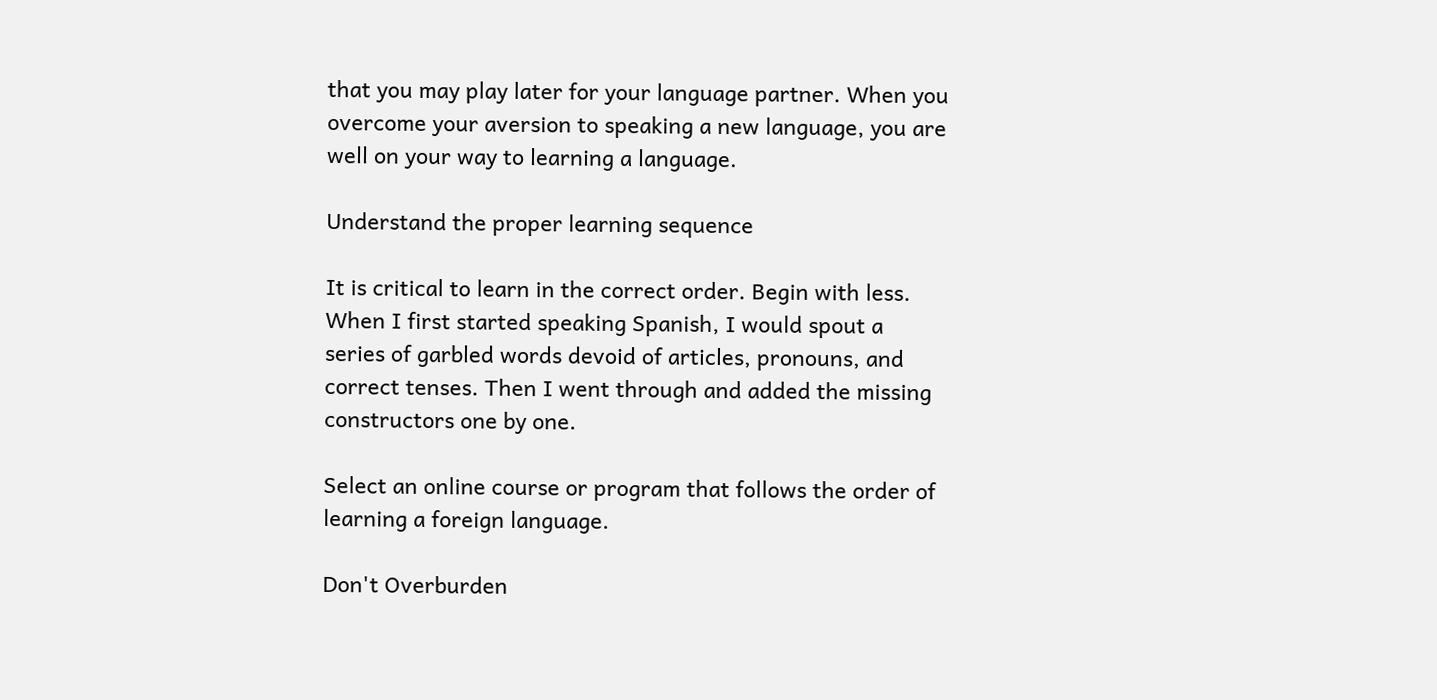that you may play later for your language partner. When you overcome your aversion to speaking a new language, you are well on your way to learning a language.

Understand the proper learning sequence

It is critical to learn in the correct order. Begin with less. When I first started speaking Spanish, I would spout a series of garbled words devoid of articles, pronouns, and correct tenses. Then I went through and added the missing constructors one by one.

Select an online course or program that follows the order of learning a foreign language.

Don't Overburden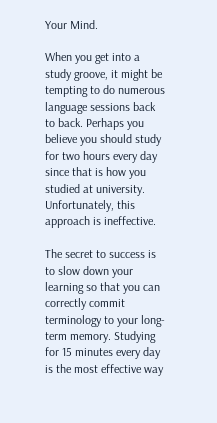Your Mind.

When you get into a study groove, it might be tempting to do numerous language sessions back to back. Perhaps you believe you should study for two hours every day since that is how you studied at university. Unfortunately, this approach is ineffective.

The secret to success is to slow down your learning so that you can correctly commit terminology to your long-term memory. Studying for 15 minutes every day is the most effective way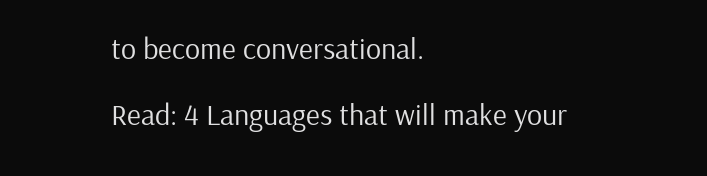to become conversational.

Read: 4 Languages that will make your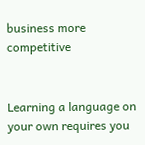business more competitive


Learning a language on your own requires you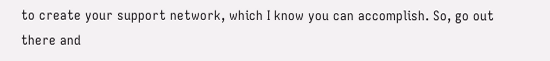to create your support network, which I know you can accomplish. So, go out there and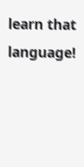learn that language!